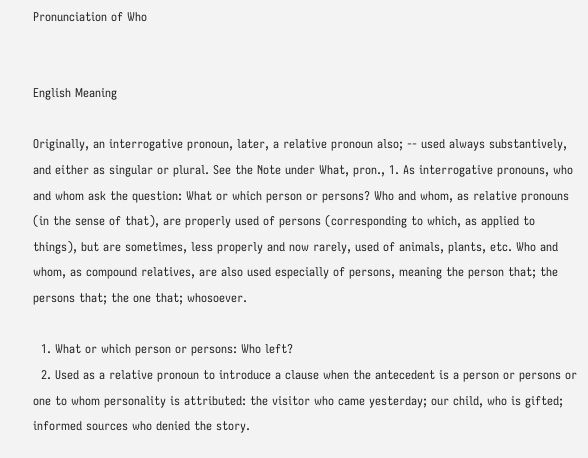Pronunciation of Who


English Meaning

Originally, an interrogative pronoun, later, a relative pronoun also; -- used always substantively, and either as singular or plural. See the Note under What, pron., 1. As interrogative pronouns, who and whom ask the question: What or which person or persons? Who and whom, as relative pronouns (in the sense of that), are properly used of persons (corresponding to which, as applied to things), but are sometimes, less properly and now rarely, used of animals, plants, etc. Who and whom, as compound relatives, are also used especially of persons, meaning the person that; the persons that; the one that; whosoever.

  1. What or which person or persons: Who left?
  2. Used as a relative pronoun to introduce a clause when the antecedent is a person or persons or one to whom personality is attributed: the visitor who came yesterday; our child, who is gifted; informed sources who denied the story.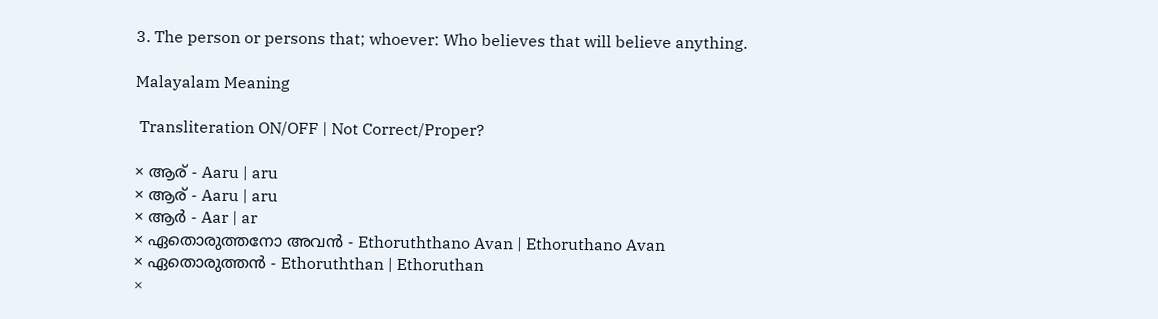3. The person or persons that; whoever: Who believes that will believe anything.

Malayalam Meaning

 Transliteration ON/OFF | Not Correct/Proper?

× ആര് - Aaru | aru
× ആര്‌ - Aaru | aru
× ആർ - Aar | ar
× ഏതൊരുത്തനോ അവന്‍ - Ethoruththano Avan | Ethoruthano Avan
× ഏതൊരുത്തന്‍ - Ethoruththan | Ethoruthan
×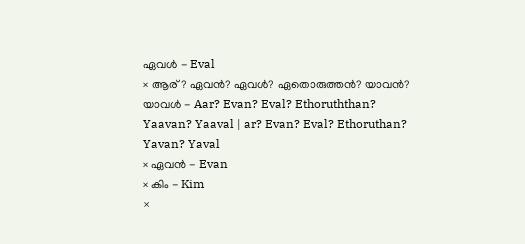ഏവള്‍ - Eval
× ആര്? ഏവന്‍? ഏവള്‍? ഏതൊരുത്തന്‍? യാവന്‍? യാവള്‍ - Aar? Evan? Eval? Ethoruththan? Yaavan? Yaaval | ar? Evan? Eval? Ethoruthan? Yavan? Yaval
× ഏവന്‍ - Evan
× കിം - Kim
×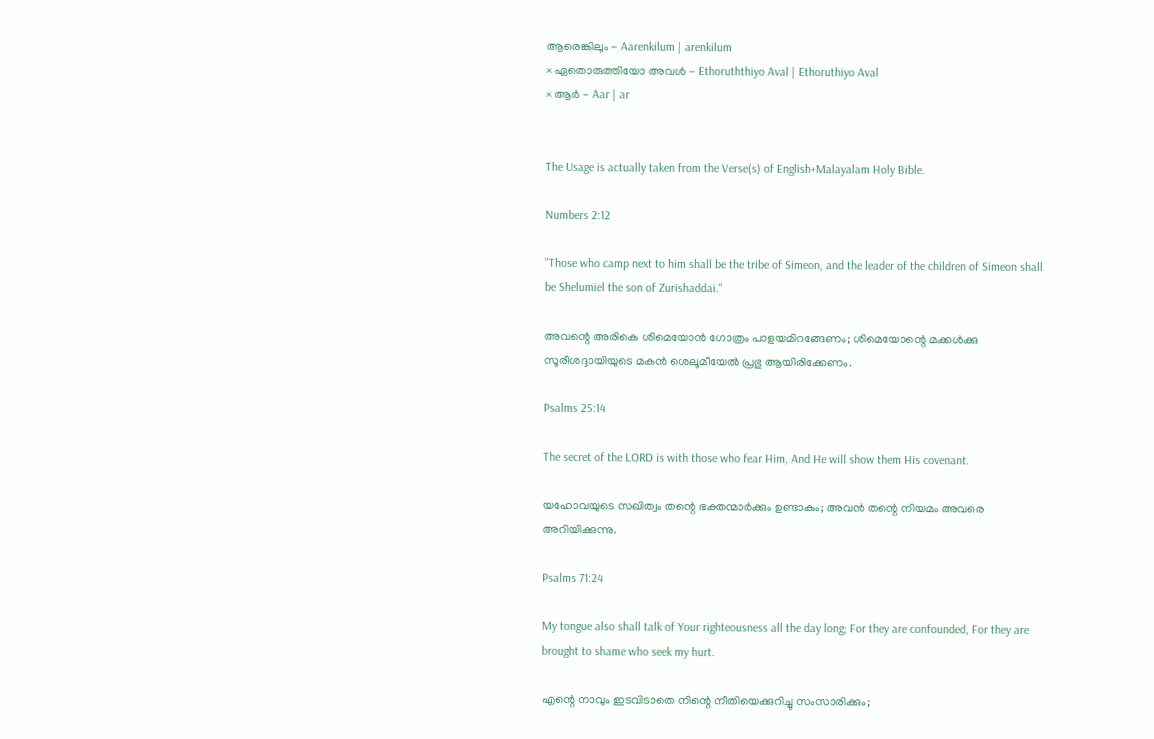ആരെങ്കിലും - Aarenkilum | arenkilum
× ഏതൊരുത്തിയോ അവള്‍ - Ethoruththiyo Aval | Ethoruthiyo Aval
× ആര്‍ - Aar | ar


The Usage is actually taken from the Verse(s) of English+Malayalam Holy Bible.

Numbers 2:12

"Those who camp next to him shall be the tribe of Simeon, and the leader of the children of Simeon shall be Shelumiel the son of Zurishaddai."

അവന്റെ അരികെ ശിമെയോൻ ഗോത്രം പാളയമിറങ്ങേണം; ശിമെയോന്റെ മക്കൾക്കു സൂരീശദ്ദായിയുടെ മകൻ ശെലൂമീയേൽ പ്രഭു ആയിരിക്കേണം.

Psalms 25:14

The secret of the LORD is with those who fear Him, And He will show them His covenant.

യഹോവയുടെ സഖിത്വം തന്റെ ഭക്തന്മാർക്കും ഉണ്ടാകും; അവൻ തന്റെ നിയമം അവരെ അറിയിക്കുന്നു.

Psalms 71:24

My tongue also shall talk of Your righteousness all the day long; For they are confounded, For they are brought to shame who seek my hurt.

എന്റെ നാവും ഇടവിടാതെ നിന്റെ നീതിയെക്കുറിച്ചു സംസാരിക്കും;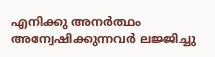എനിക്കു അനർത്ഥം അന്വേഷിക്കുന്നവർ ലജ്ജിച്ചു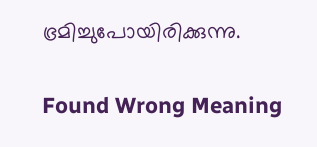ഭ്രമിച്ചുപോയിരിക്കുന്നു.


Found Wrong Meaning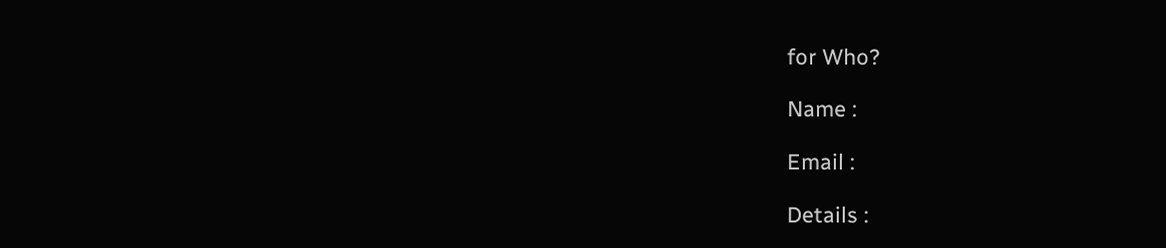for Who?

Name :

Email :

Details :